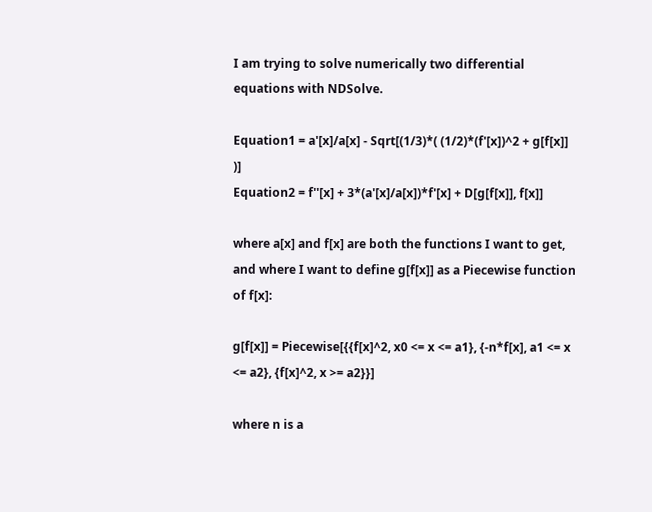I am trying to solve numerically two differential equations with NDSolve.

Equation1 = a'[x]/a[x] - Sqrt[(1/3)*( (1/2)*(f'[x])^2 + g[f[x]] )]
Equation2 = f''[x] + 3*(a'[x]/a[x])*f'[x] + D[g[f[x]], f[x]]

where a[x] and f[x] are both the functions I want to get, and where I want to define g[f[x]] as a Piecewise function of f[x]:

g[f[x]] = Piecewise[{{f[x]^2, x0 <= x <= a1}, {-n*f[x], a1 <= x <= a2}, {f[x]^2, x >= a2}}]

where n is a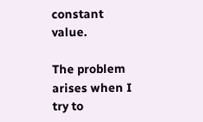constant value.

The problem arises when I try to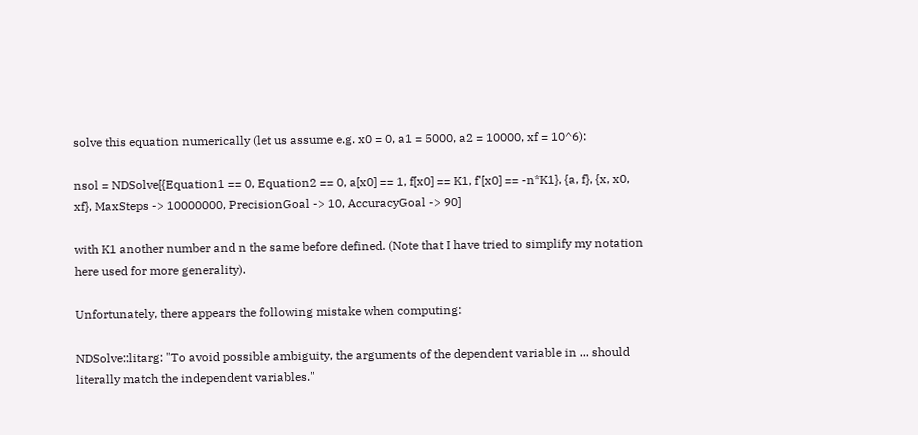solve this equation numerically (let us assume e.g. x0 = 0, a1 = 5000, a2 = 10000, xf = 10^6):

nsol = NDSolve[{Equation1 == 0, Equation2 == 0, a[x0] == 1, f[x0] == K1, f'[x0] == -n*K1}, {a, f}, {x, x0, xf}, MaxSteps -> 10000000, PrecisionGoal -> 10, AccuracyGoal -> 90]

with K1 another number and n the same before defined. (Note that I have tried to simplify my notation here used for more generality).

Unfortunately, there appears the following mistake when computing:

NDSolve::litarg: "To avoid possible ambiguity, the arguments of the dependent variable in ... should literally match the independent variables."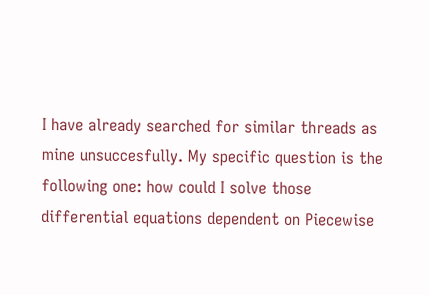I have already searched for similar threads as mine unsuccesfully. My specific question is the following one: how could I solve those differential equations dependent on Piecewise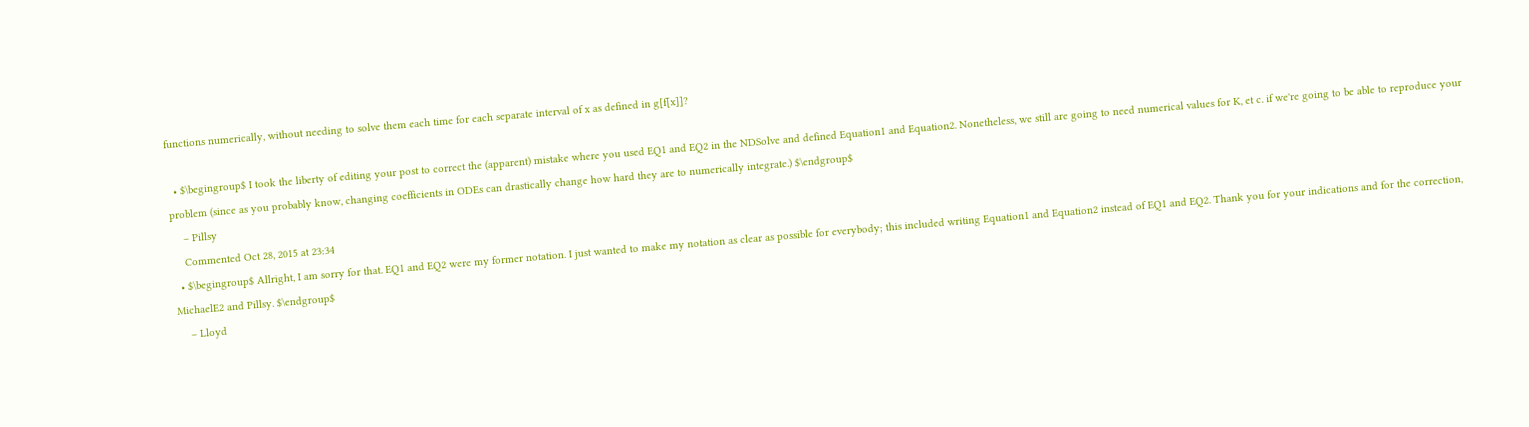functions numerically, without needing to solve them each time for each separate interval of x as defined in g[f[x]]?

  • $\begingroup$ I took the liberty of editing your post to correct the (apparent) mistake where you used EQ1 and EQ2 in the NDSolve and defined Equation1 and Equation2. Nonetheless, we still are going to need numerical values for K, et c. if we're going to be able to reproduce your problem (since as you probably know, changing coefficients in ODEs can drastically change how hard they are to numerically integrate.) $\endgroup$
    – Pillsy
    Commented Oct 28, 2015 at 23:34
  • $\begingroup$ Allright, I am sorry for that. EQ1 and EQ2 were my former notation. I just wanted to make my notation as clear as possible for everybody; this included writing Equation1 and Equation2 instead of EQ1 and EQ2. Thank you for your indications and for the correction, MichaelE2 and Pillsy. $\endgroup$
    – Lloyd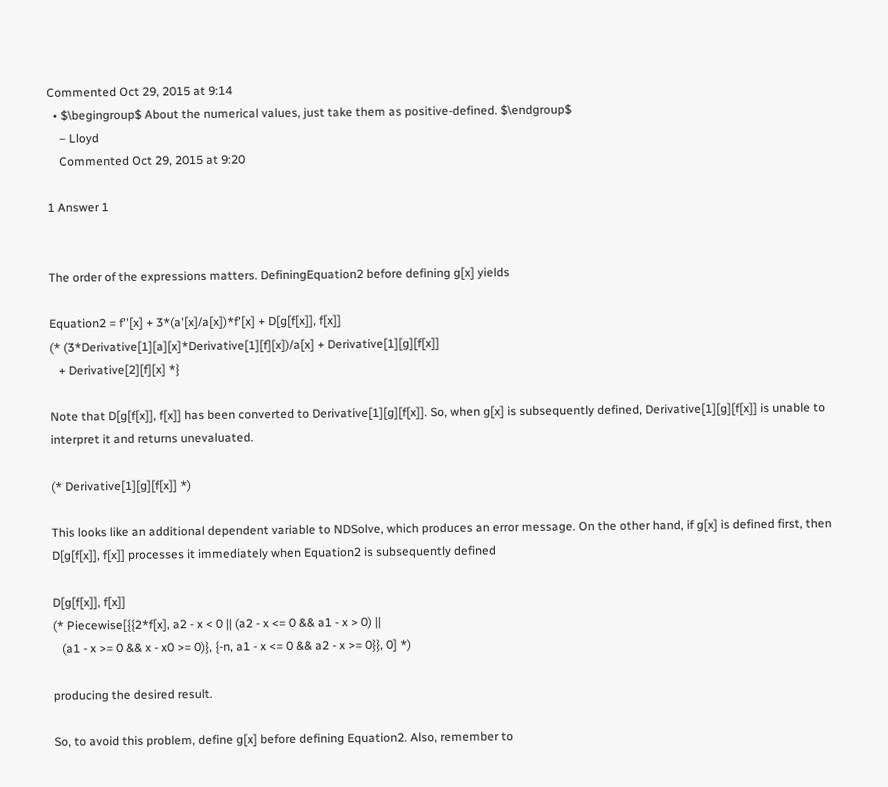Commented Oct 29, 2015 at 9:14
  • $\begingroup$ About the numerical values, just take them as positive-defined. $\endgroup$
    – Lloyd
    Commented Oct 29, 2015 at 9:20

1 Answer 1


The order of the expressions matters. DefiningEquation2 before defining g[x] yields

Equation2 = f''[x] + 3*(a'[x]/a[x])*f'[x] + D[g[f[x]], f[x]]
(* (3*Derivative[1][a][x]*Derivative[1][f][x])/a[x] + Derivative[1][g][f[x]]
   + Derivative[2][f][x] *}

Note that D[g[f[x]], f[x]] has been converted to Derivative[1][g][f[x]]. So, when g[x] is subsequently defined, Derivative[1][g][f[x]] is unable to interpret it and returns unevaluated.

(* Derivative[1][g][f[x]] *)

This looks like an additional dependent variable to NDSolve, which produces an error message. On the other hand, if g[x] is defined first, then D[g[f[x]], f[x]] processes it immediately when Equation2 is subsequently defined

D[g[f[x]], f[x]]
(* Piecewise[{{2*f[x], a2 - x < 0 || (a2 - x <= 0 && a1 - x > 0) ||
   (a1 - x >= 0 && x - x0 >= 0)}, {-n, a1 - x <= 0 && a2 - x >= 0}}, 0] *)

producing the desired result.

So, to avoid this problem, define g[x] before defining Equation2. Also, remember to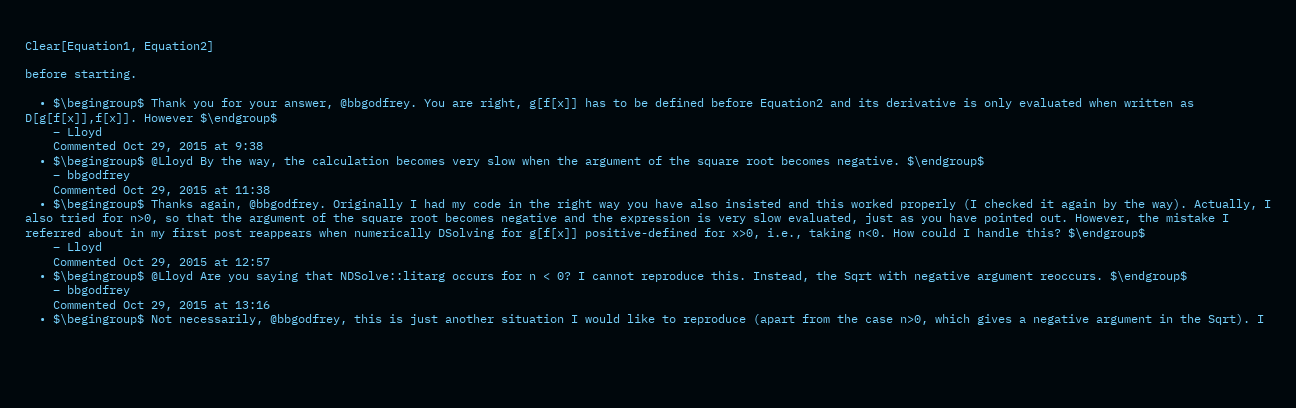Clear[Equation1, Equation2]

before starting.

  • $\begingroup$ Thank you for your answer, @bbgodfrey. You are right, g[f[x]] has to be defined before Equation2 and its derivative is only evaluated when written as D[g[f[x]],f[x]]. However $\endgroup$
    – Lloyd
    Commented Oct 29, 2015 at 9:38
  • $\begingroup$ @Lloyd By the way, the calculation becomes very slow when the argument of the square root becomes negative. $\endgroup$
    – bbgodfrey
    Commented Oct 29, 2015 at 11:38
  • $\begingroup$ Thanks again, @bbgodfrey. Originally I had my code in the right way you have also insisted and this worked properly (I checked it again by the way). Actually, I also tried for n>0, so that the argument of the square root becomes negative and the expression is very slow evaluated, just as you have pointed out. However, the mistake I referred about in my first post reappears when numerically DSolving for g[f[x]] positive-defined for x>0, i.e., taking n<0. How could I handle this? $\endgroup$
    – Lloyd
    Commented Oct 29, 2015 at 12:57
  • $\begingroup$ @Lloyd Are you saying that NDSolve::litarg occurs for n < 0? I cannot reproduce this. Instead, the Sqrt with negative argument reoccurs. $\endgroup$
    – bbgodfrey
    Commented Oct 29, 2015 at 13:16
  • $\begingroup$ Not necessarily, @bbgodfrey, this is just another situation I would like to reproduce (apart from the case n>0, which gives a negative argument in the Sqrt). I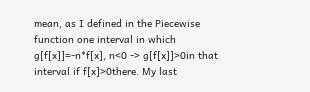mean, as I defined in the Piecewise function one interval in which g[f[x]]=-n*f[x], n<0 -> g[f[x]]>0in that interval if f[x]>0there. My last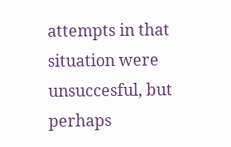attempts in that situation were unsuccesful, but perhaps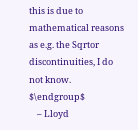this is due to mathematical reasons as e.g. the Sqrtor discontinuities, I do not know. $\endgroup$
    – Lloyd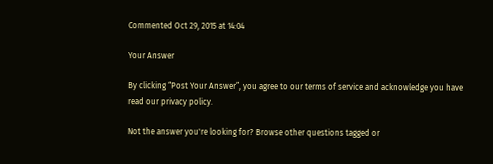Commented Oct 29, 2015 at 14:04

Your Answer

By clicking “Post Your Answer”, you agree to our terms of service and acknowledge you have read our privacy policy.

Not the answer you're looking for? Browse other questions tagged or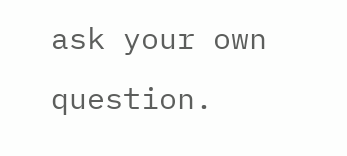ask your own question.